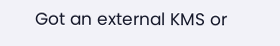Got an external KMS or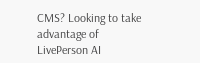CMS? Looking to take advantage of LivePerson AI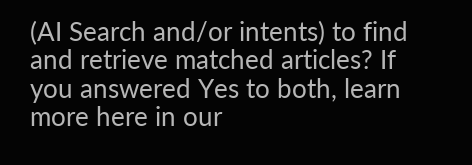(AI Search and/or intents) to find and retrieve matched articles? If you answered Yes to both, learn more here in our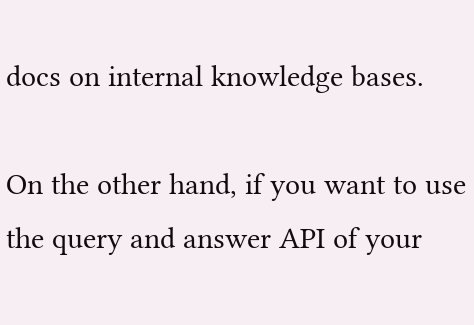docs on internal knowledge bases.

On the other hand, if you want to use the query and answer API of your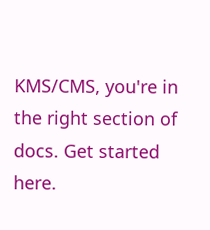KMS/CMS, you're in the right section of docs. Get started here.